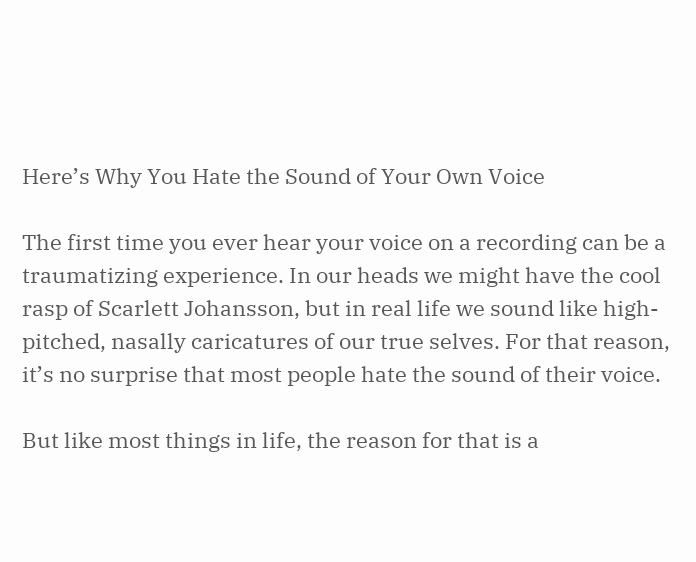Here’s Why You Hate the Sound of Your Own Voice

The first time you ever hear your voice on a recording can be a traumatizing experience. In our heads we might have the cool rasp of Scarlett Johansson, but in real life we sound like high-pitched, nasally caricatures of our true selves. For that reason, it’s no surprise that most people hate the sound of their voice.

But like most things in life, the reason for that is a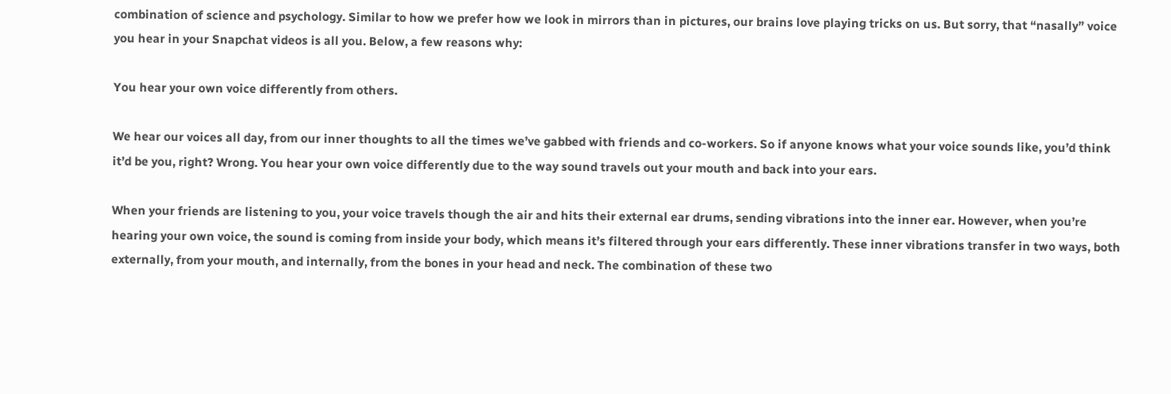combination of science and psychology. Similar to how we prefer how we look in mirrors than in pictures, our brains love playing tricks on us. But sorry, that “nasally” voice you hear in your Snapchat videos is all you. Below, a few reasons why:

You hear your own voice differently from others.

We hear our voices all day, from our inner thoughts to all the times we’ve gabbed with friends and co-workers. So if anyone knows what your voice sounds like, you’d think it’d be you, right? Wrong. You hear your own voice differently due to the way sound travels out your mouth and back into your ears.

When your friends are listening to you, your voice travels though the air and hits their external ear drums, sending vibrations into the inner ear. However, when you’re hearing your own voice, the sound is coming from inside your body, which means it’s filtered through your ears differently. These inner vibrations transfer in two ways, both externally, from your mouth, and internally, from the bones in your head and neck. The combination of these two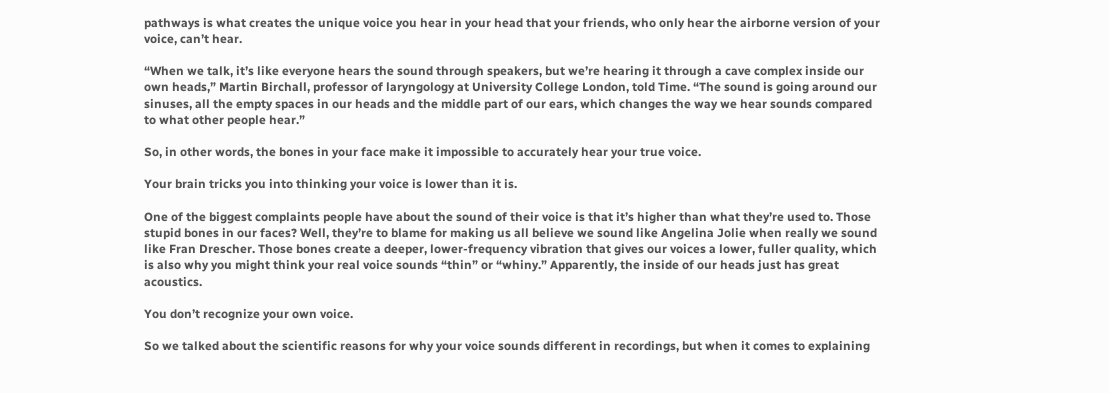pathways is what creates the unique voice you hear in your head that your friends, who only hear the airborne version of your voice, can’t hear.

“When we talk, it’s like everyone hears the sound through speakers, but we’re hearing it through a cave complex inside our own heads,” Martin Birchall, professor of laryngology at University College London, told Time. “The sound is going around our sinuses, all the empty spaces in our heads and the middle part of our ears, which changes the way we hear sounds compared to what other people hear.”

So, in other words, the bones in your face make it impossible to accurately hear your true voice.

Your brain tricks you into thinking your voice is lower than it is.

One of the biggest complaints people have about the sound of their voice is that it’s higher than what they’re used to. Those stupid bones in our faces? Well, they’re to blame for making us all believe we sound like Angelina Jolie when really we sound like Fran Drescher. Those bones create a deeper, lower-frequency vibration that gives our voices a lower, fuller quality, which is also why you might think your real voice sounds “thin” or “whiny.” Apparently, the inside of our heads just has great acoustics.

You don’t recognize your own voice.

So we talked about the scientific reasons for why your voice sounds different in recordings, but when it comes to explaining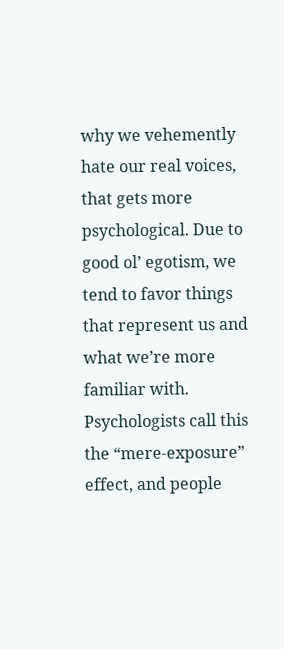why we vehemently hate our real voices, that gets more psychological. Due to good ol’ egotism, we tend to favor things that represent us and what we’re more familiar with. Psychologists call this the “mere-exposure” effect, and people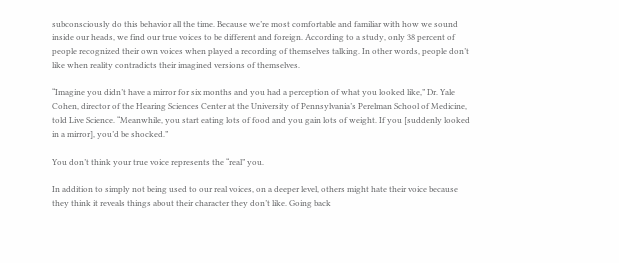subconsciously do this behavior all the time. Because we’re most comfortable and familiar with how we sound inside our heads, we find our true voices to be different and foreign. According to a study, only 38 percent of people recognized their own voices when played a recording of themselves talking. In other words, people don’t like when reality contradicts their imagined versions of themselves.

“Imagine you didn’t have a mirror for six months and you had a perception of what you looked like,” Dr. Yale Cohen, director of the Hearing Sciences Center at the University of Pennsylvania’s Perelman School of Medicine, told Live Science. “Meanwhile, you start eating lots of food and you gain lots of weight. If you [suddenly looked in a mirror], you’d be shocked.”

You don’t think your true voice represents the “real” you.

In addition to simply not being used to our real voices, on a deeper level, others might hate their voice because they think it reveals things about their character they don’t like. Going back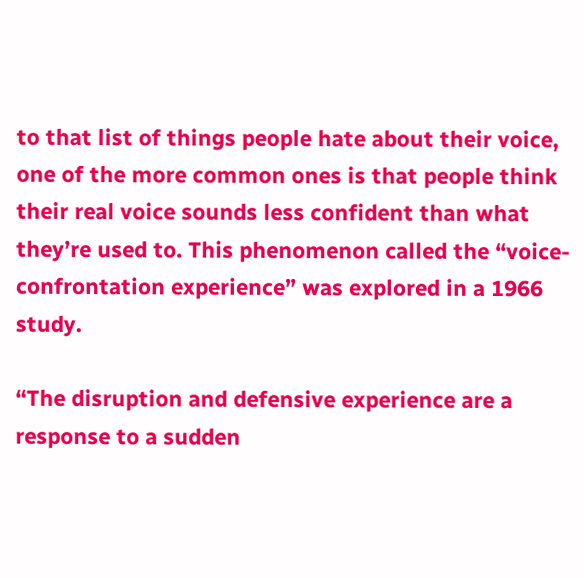to that list of things people hate about their voice, one of the more common ones is that people think their real voice sounds less confident than what they’re used to. This phenomenon called the “voice-confrontation experience” was explored in a 1966 study.

“The disruption and defensive experience are a response to a sudden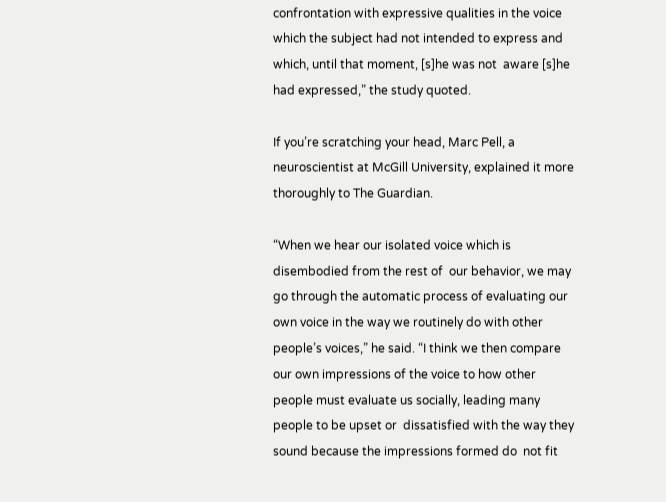confrontation with expressive qualities in the voice which the subject had not intended to express and which, until that moment, [s]he was not  aware [s]he had expressed,” the study quoted.

If you’re scratching your head, Marc Pell, a neuroscientist at McGill University, explained it more thoroughly to The Guardian.

“When we hear our isolated voice which is disembodied from the rest of  our behavior, we may go through the automatic process of evaluating our own voice in the way we routinely do with other people’s voices,” he said. “I think we then compare our own impressions of the voice to how other  people must evaluate us socially, leading many people to be upset or  dissatisfied with the way they sound because the impressions formed do  not fit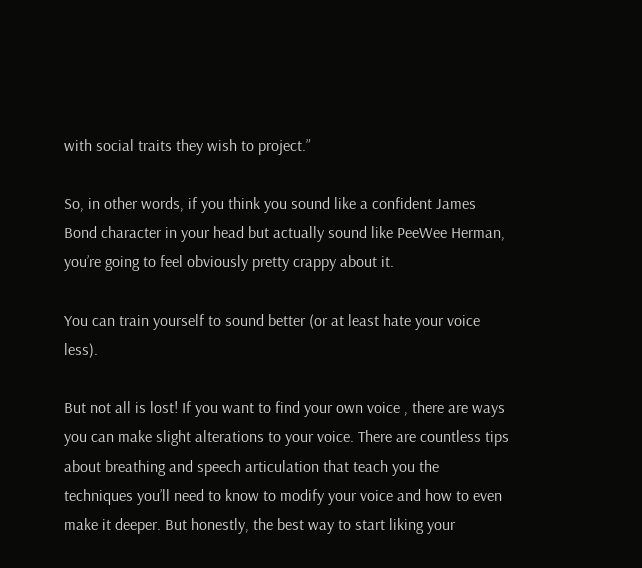with social traits they wish to project.”

So, in other words, if you think you sound like a confident James Bond character in your head but actually sound like PeeWee Herman, you’re going to feel obviously pretty crappy about it.

You can train yourself to sound better (or at least hate your voice less).

But not all is lost! If you want to find your own voice , there are ways you can make slight alterations to your voice. There are countless tips about breathing and speech articulation that teach you the techniques you’ll need to know to modify your voice and how to even make it deeper. But honestly, the best way to start liking your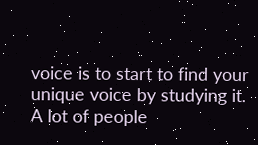voice is to start to find your unique voice by studying it. A lot of people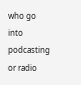who go into podcasting or radio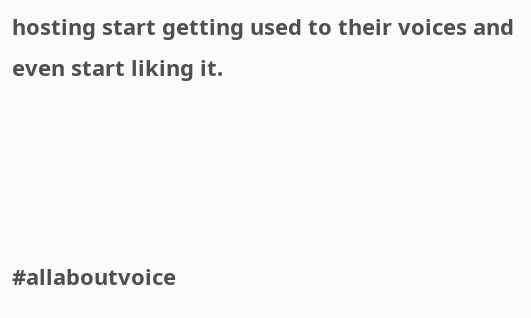hosting start getting used to their voices and even start liking it.




#allaboutvoice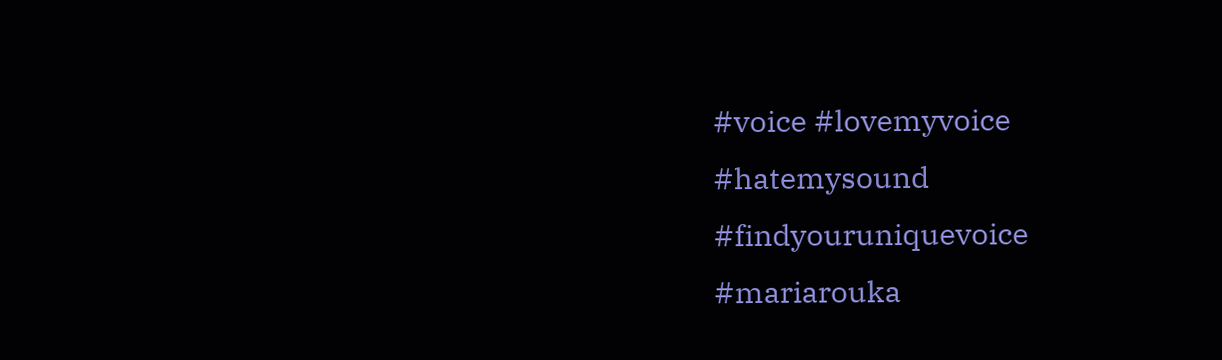#voice #lovemyvoice #hatemysound #findyouruniquevoice #mariarouka